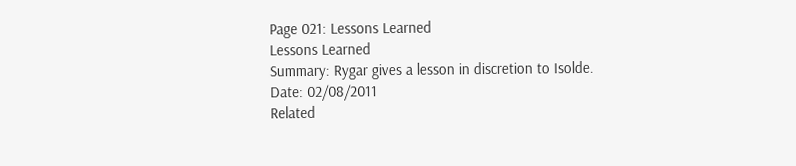Page 021: Lessons Learned
Lessons Learned
Summary: Rygar gives a lesson in discretion to Isolde.
Date: 02/08/2011
Related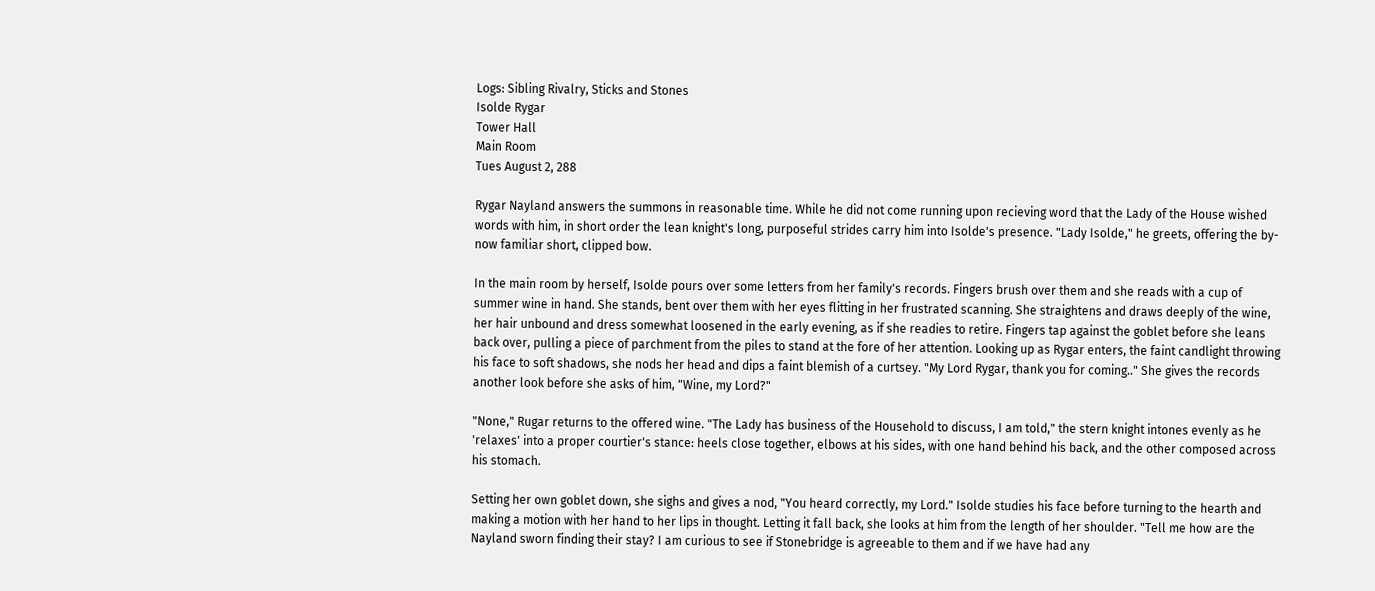Logs: Sibling Rivalry, Sticks and Stones
Isolde Rygar
Tower Hall
Main Room
Tues August 2, 288

Rygar Nayland answers the summons in reasonable time. While he did not come running upon recieving word that the Lady of the House wished words with him, in short order the lean knight's long, purposeful strides carry him into Isolde's presence. "Lady Isolde," he greets, offering the by-now familiar short, clipped bow.

In the main room by herself, Isolde pours over some letters from her family's records. Fingers brush over them and she reads with a cup of summer wine in hand. She stands, bent over them with her eyes flitting in her frustrated scanning. She straightens and draws deeply of the wine, her hair unbound and dress somewhat loosened in the early evening, as if she readies to retire. Fingers tap against the goblet before she leans back over, pulling a piece of parchment from the piles to stand at the fore of her attention. Looking up as Rygar enters, the faint candlight throwing his face to soft shadows, she nods her head and dips a faint blemish of a curtsey. "My Lord Rygar, thank you for coming.." She gives the records another look before she asks of him, "Wine, my Lord?"

"None," Rugar returns to the offered wine. "The Lady has business of the Household to discuss, I am told," the stern knight intones evenly as he 'relaxes' into a proper courtier's stance: heels close together, elbows at his sides, with one hand behind his back, and the other composed across his stomach.

Setting her own goblet down, she sighs and gives a nod, "You heard correctly, my Lord." Isolde studies his face before turning to the hearth and making a motion with her hand to her lips in thought. Letting it fall back, she looks at him from the length of her shoulder. "Tell me how are the Nayland sworn finding their stay? I am curious to see if Stonebridge is agreeable to them and if we have had any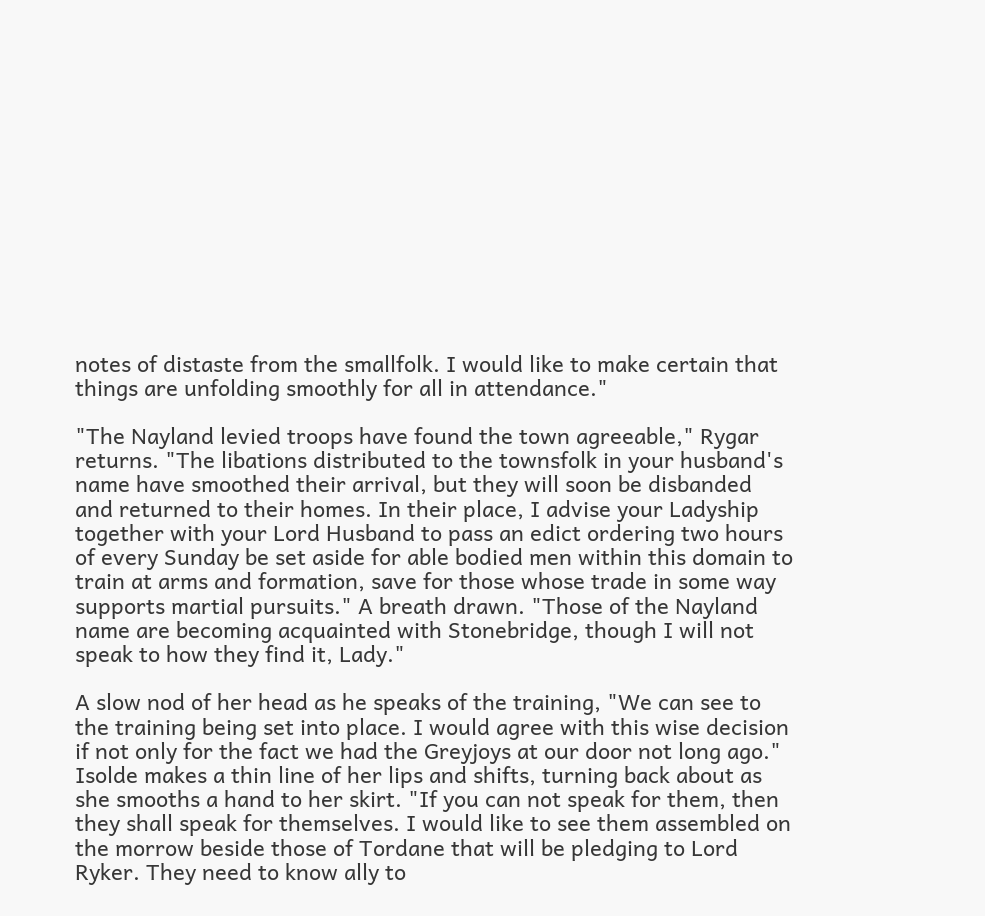notes of distaste from the smallfolk. I would like to make certain that things are unfolding smoothly for all in attendance."

"The Nayland levied troops have found the town agreeable," Rygar returns. "The libations distributed to the townsfolk in your husband's name have smoothed their arrival, but they will soon be disbanded and returned to their homes. In their place, I advise your Ladyship together with your Lord Husband to pass an edict ordering two hours of every Sunday be set aside for able bodied men within this domain to train at arms and formation, save for those whose trade in some way supports martial pursuits." A breath drawn. "Those of the Nayland name are becoming acquainted with Stonebridge, though I will not speak to how they find it, Lady."

A slow nod of her head as he speaks of the training, "We can see to the training being set into place. I would agree with this wise decision if not only for the fact we had the Greyjoys at our door not long ago." Isolde makes a thin line of her lips and shifts, turning back about as she smooths a hand to her skirt. "If you can not speak for them, then they shall speak for themselves. I would like to see them assembled on the morrow beside those of Tordane that will be pledging to Lord Ryker. They need to know ally to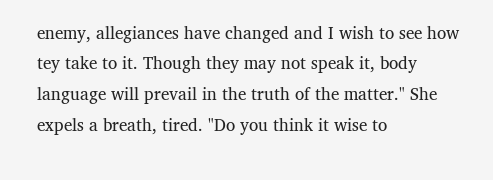enemy, allegiances have changed and I wish to see how tey take to it. Though they may not speak it, body language will prevail in the truth of the matter." She expels a breath, tired. "Do you think it wise to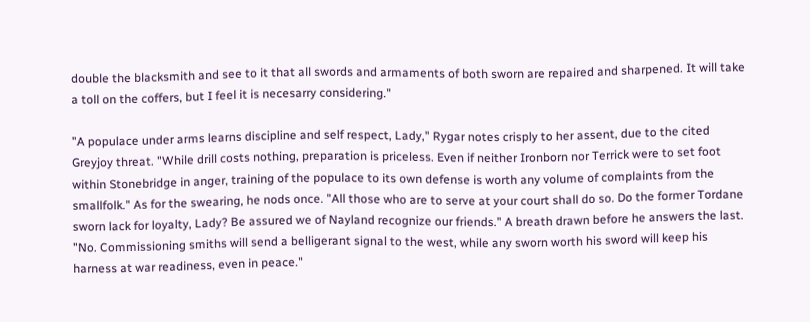double the blacksmith and see to it that all swords and armaments of both sworn are repaired and sharpened. It will take a toll on the coffers, but I feel it is necesarry considering."

"A populace under arms learns discipline and self respect, Lady," Rygar notes crisply to her assent, due to the cited Greyjoy threat. "While drill costs nothing, preparation is priceless. Even if neither Ironborn nor Terrick were to set foot within Stonebridge in anger, training of the populace to its own defense is worth any volume of complaints from the smallfolk." As for the swearing, he nods once. "All those who are to serve at your court shall do so. Do the former Tordane sworn lack for loyalty, Lady? Be assured we of Nayland recognize our friends." A breath drawn before he answers the last. "No. Commissioning smiths will send a belligerant signal to the west, while any sworn worth his sword will keep his harness at war readiness, even in peace."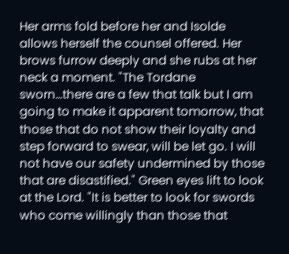Her arms fold before her and Isolde allows herself the counsel offered. Her brows furrow deeply and she rubs at her neck a moment. "The Tordane sworn…there are a few that talk but I am going to make it apparent tomorrow, that those that do not show their loyalty and step forward to swear, will be let go. I will not have our safety undermined by those that are disastified." Green eyes lift to look at the Lord. "It is better to look for swords who come willingly than those that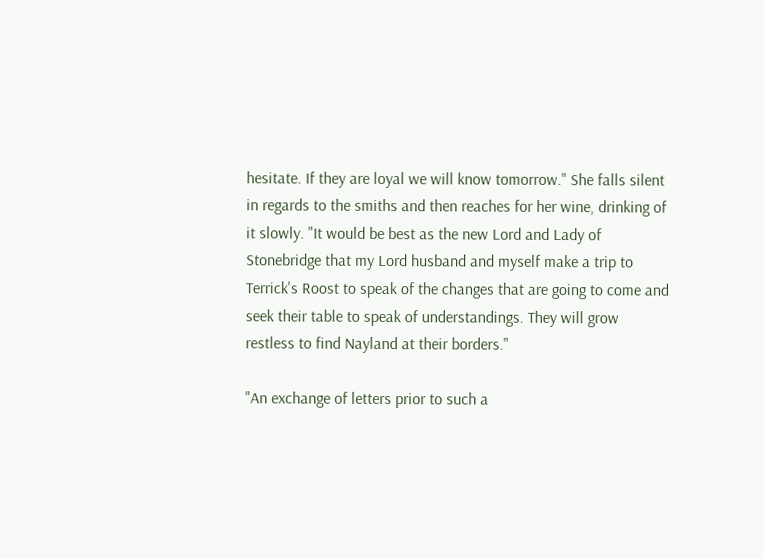hesitate. If they are loyal we will know tomorrow." She falls silent in regards to the smiths and then reaches for her wine, drinking of it slowly. "It would be best as the new Lord and Lady of Stonebridge that my Lord husband and myself make a trip to Terrick's Roost to speak of the changes that are going to come and seek their table to speak of understandings. They will grow restless to find Nayland at their borders."

"An exchange of letters prior to such a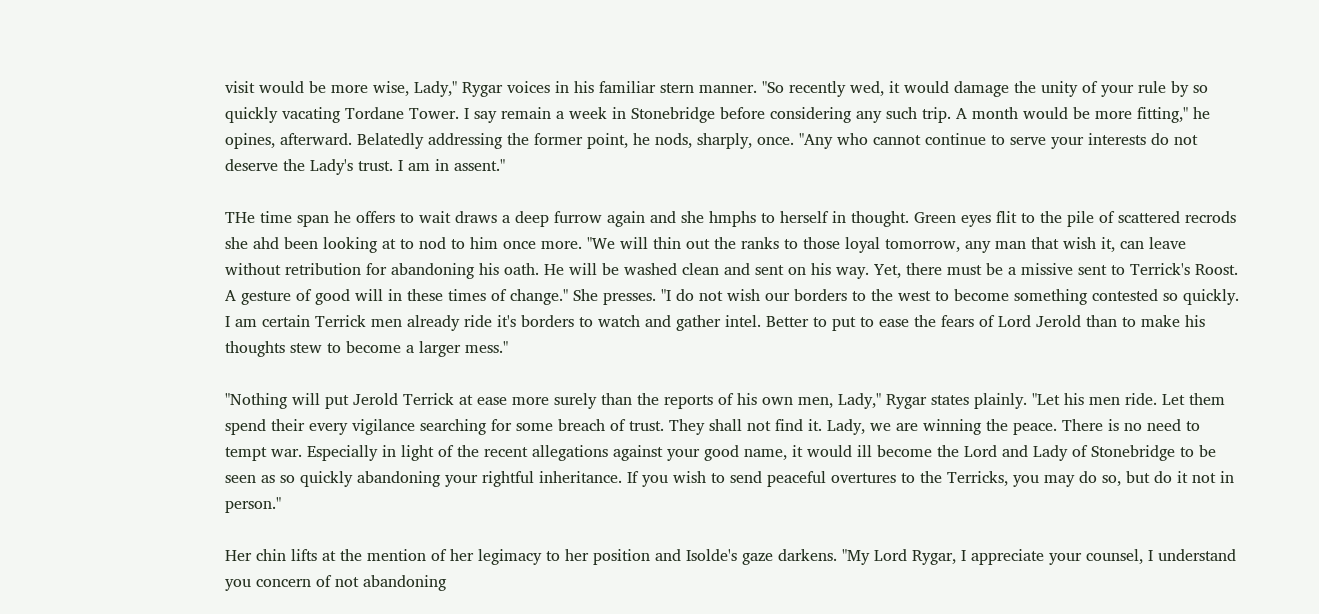visit would be more wise, Lady," Rygar voices in his familiar stern manner. "So recently wed, it would damage the unity of your rule by so quickly vacating Tordane Tower. I say remain a week in Stonebridge before considering any such trip. A month would be more fitting," he opines, afterward. Belatedly addressing the former point, he nods, sharply, once. "Any who cannot continue to serve your interests do not deserve the Lady's trust. I am in assent."

THe time span he offers to wait draws a deep furrow again and she hmphs to herself in thought. Green eyes flit to the pile of scattered recrods she ahd been looking at to nod to him once more. "We will thin out the ranks to those loyal tomorrow, any man that wish it, can leave without retribution for abandoning his oath. He will be washed clean and sent on his way. Yet, there must be a missive sent to Terrick's Roost. A gesture of good will in these times of change." She presses. "I do not wish our borders to the west to become something contested so quickly. I am certain Terrick men already ride it's borders to watch and gather intel. Better to put to ease the fears of Lord Jerold than to make his thoughts stew to become a larger mess."

"Nothing will put Jerold Terrick at ease more surely than the reports of his own men, Lady," Rygar states plainly. "Let his men ride. Let them spend their every vigilance searching for some breach of trust. They shall not find it. Lady, we are winning the peace. There is no need to tempt war. Especially in light of the recent allegations against your good name, it would ill become the Lord and Lady of Stonebridge to be seen as so quickly abandoning your rightful inheritance. If you wish to send peaceful overtures to the Terricks, you may do so, but do it not in person."

Her chin lifts at the mention of her legimacy to her position and Isolde's gaze darkens. "My Lord Rygar, I appreciate your counsel, I understand you concern of not abandoning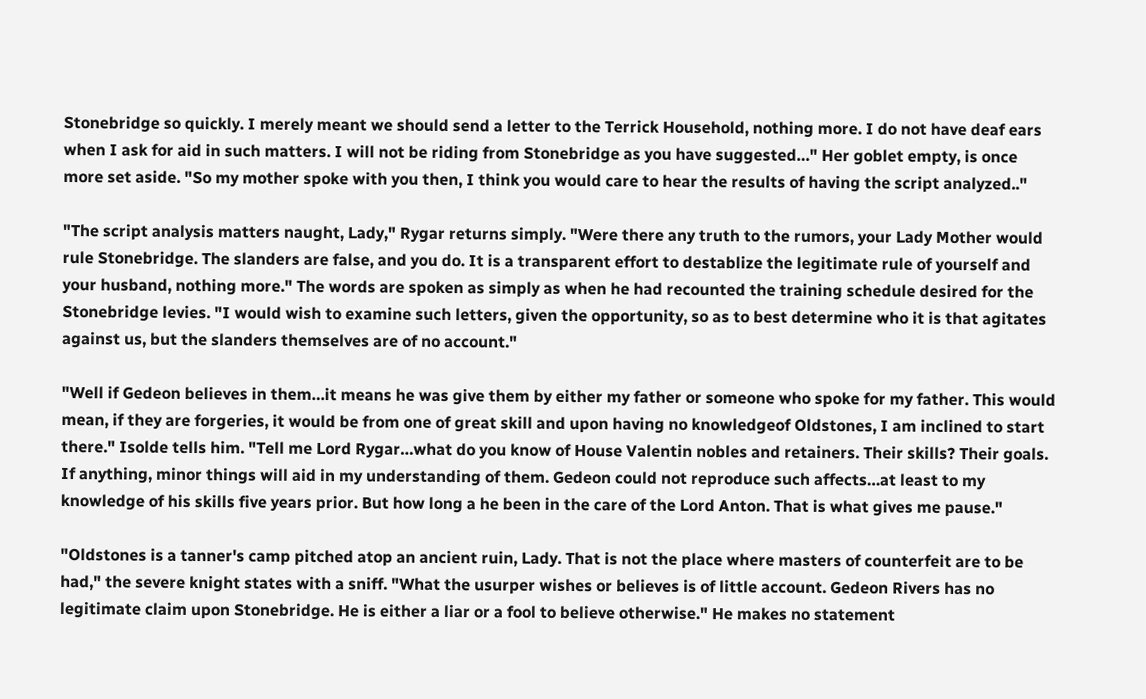Stonebridge so quickly. I merely meant we should send a letter to the Terrick Household, nothing more. I do not have deaf ears when I ask for aid in such matters. I will not be riding from Stonebridge as you have suggested…" Her goblet empty, is once more set aside. "So my mother spoke with you then, I think you would care to hear the results of having the script analyzed.."

"The script analysis matters naught, Lady," Rygar returns simply. "Were there any truth to the rumors, your Lady Mother would rule Stonebridge. The slanders are false, and you do. It is a transparent effort to destablize the legitimate rule of yourself and your husband, nothing more." The words are spoken as simply as when he had recounted the training schedule desired for the Stonebridge levies. "I would wish to examine such letters, given the opportunity, so as to best determine who it is that agitates against us, but the slanders themselves are of no account."

"Well if Gedeon believes in them…it means he was give them by either my father or someone who spoke for my father. This would mean, if they are forgeries, it would be from one of great skill and upon having no knowledgeof Oldstones, I am inclined to start there." Isolde tells him. "Tell me Lord Rygar…what do you know of House Valentin nobles and retainers. Their skills? Their goals. If anything, minor things will aid in my understanding of them. Gedeon could not reproduce such affects…at least to my knowledge of his skills five years prior. But how long a he been in the care of the Lord Anton. That is what gives me pause."

"Oldstones is a tanner's camp pitched atop an ancient ruin, Lady. That is not the place where masters of counterfeit are to be had," the severe knight states with a sniff. "What the usurper wishes or believes is of little account. Gedeon Rivers has no legitimate claim upon Stonebridge. He is either a liar or a fool to believe otherwise." He makes no statement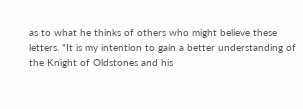as to what he thinks of others who might believe these letters. "It is my intention to gain a better understanding of the Knight of Oldstones and his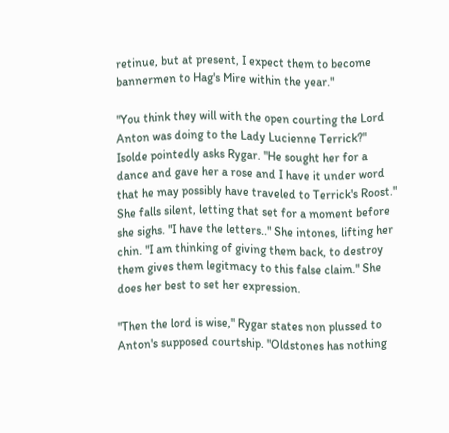retinue, but at present, I expect them to become bannermen to Hag's Mire within the year."

"You think they will with the open courting the Lord Anton was doing to the Lady Lucienne Terrick?" Isolde pointedly asks Rygar. "He sought her for a dance and gave her a rose and I have it under word that he may possibly have traveled to Terrick's Roost." She falls silent, letting that set for a moment before she sighs. "I have the letters.." She intones, lifting her chin. "I am thinking of giving them back, to destroy them gives them legitmacy to this false claim." She does her best to set her expression.

"Then the lord is wise," Rygar states non plussed to Anton's supposed courtship. "Oldstones has nothing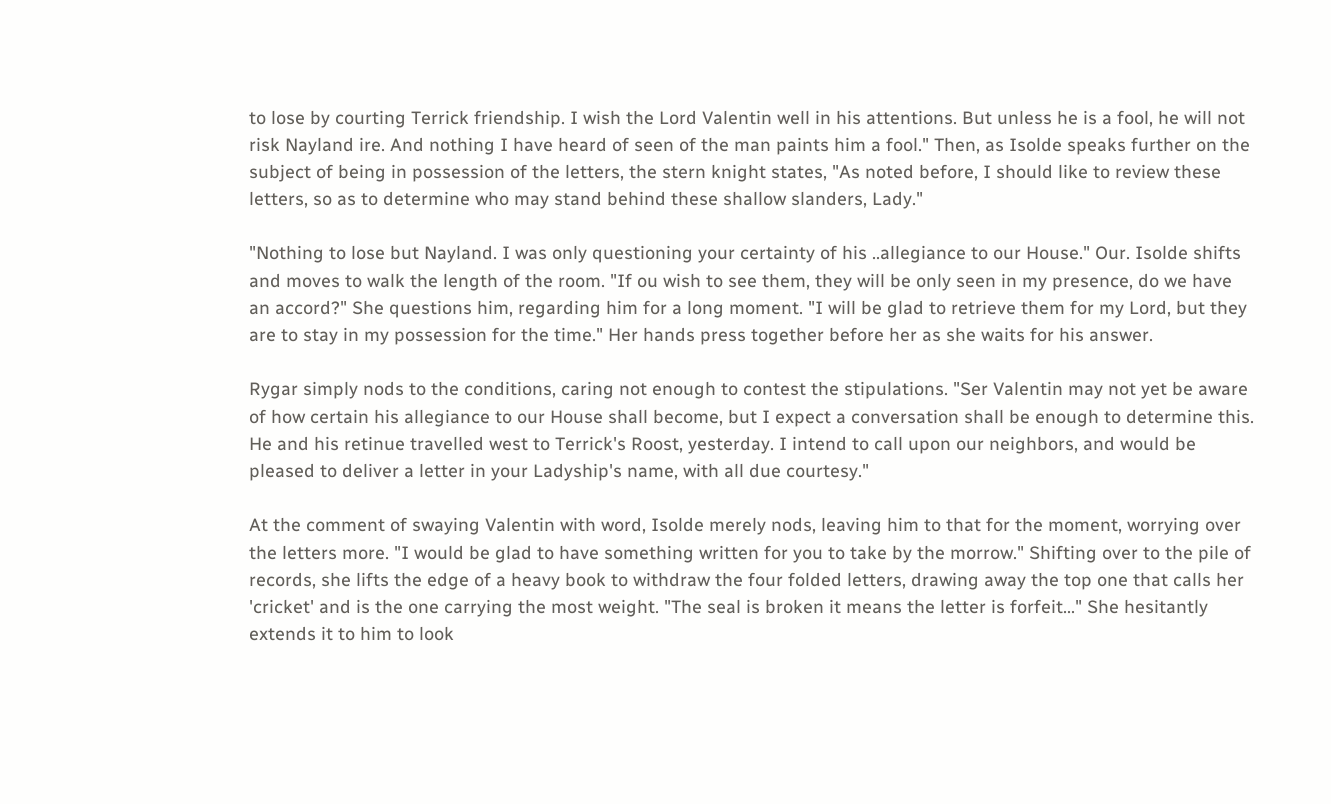to lose by courting Terrick friendship. I wish the Lord Valentin well in his attentions. But unless he is a fool, he will not risk Nayland ire. And nothing I have heard of seen of the man paints him a fool." Then, as Isolde speaks further on the subject of being in possession of the letters, the stern knight states, "As noted before, I should like to review these letters, so as to determine who may stand behind these shallow slanders, Lady."

"Nothing to lose but Nayland. I was only questioning your certainty of his ..allegiance to our House." Our. Isolde shifts and moves to walk the length of the room. "If ou wish to see them, they will be only seen in my presence, do we have an accord?" She questions him, regarding him for a long moment. "I will be glad to retrieve them for my Lord, but they are to stay in my possession for the time." Her hands press together before her as she waits for his answer.

Rygar simply nods to the conditions, caring not enough to contest the stipulations. "Ser Valentin may not yet be aware of how certain his allegiance to our House shall become, but I expect a conversation shall be enough to determine this. He and his retinue travelled west to Terrick's Roost, yesterday. I intend to call upon our neighbors, and would be pleased to deliver a letter in your Ladyship's name, with all due courtesy."

At the comment of swaying Valentin with word, Isolde merely nods, leaving him to that for the moment, worrying over the letters more. "I would be glad to have something written for you to take by the morrow." Shifting over to the pile of records, she lifts the edge of a heavy book to withdraw the four folded letters, drawing away the top one that calls her 'cricket' and is the one carrying the most weight. "The seal is broken it means the letter is forfeit…" She hesitantly extends it to him to look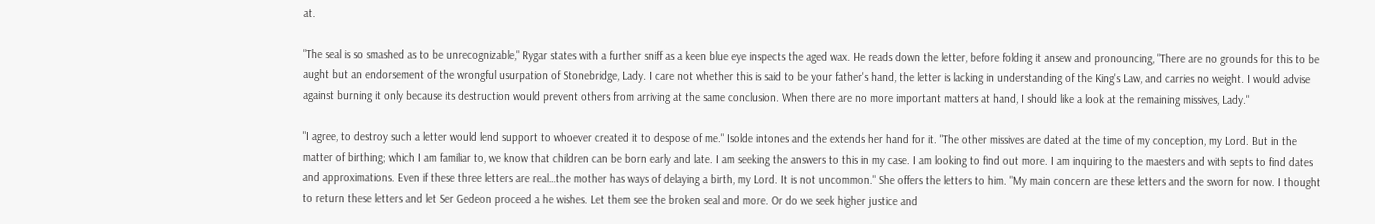at.

"The seal is so smashed as to be unrecognizable," Rygar states with a further sniff as a keen blue eye inspects the aged wax. He reads down the letter, before folding it ansew and pronouncing, "There are no grounds for this to be aught but an endorsement of the wrongful usurpation of Stonebridge, Lady. I care not whether this is said to be your father's hand, the letter is lacking in understanding of the King's Law, and carries no weight. I would advise against burning it only because its destruction would prevent others from arriving at the same conclusion. When there are no more important matters at hand, I should like a look at the remaining missives, Lady."

"I agree, to destroy such a letter would lend support to whoever created it to despose of me." Isolde intones and the extends her hand for it. "The other missives are dated at the time of my conception, my Lord. But in the matter of birthing; which I am familiar to, we know that children can be born early and late. I am seeking the answers to this in my case. I am looking to find out more. I am inquiring to the maesters and with septs to find dates and approximations. Even if these three letters are real…the mother has ways of delaying a birth, my Lord. It is not uncommon." She offers the letters to him. "My main concern are these letters and the sworn for now. I thought to return these letters and let Ser Gedeon proceed a he wishes. Let them see the broken seal and more. Or do we seek higher justice and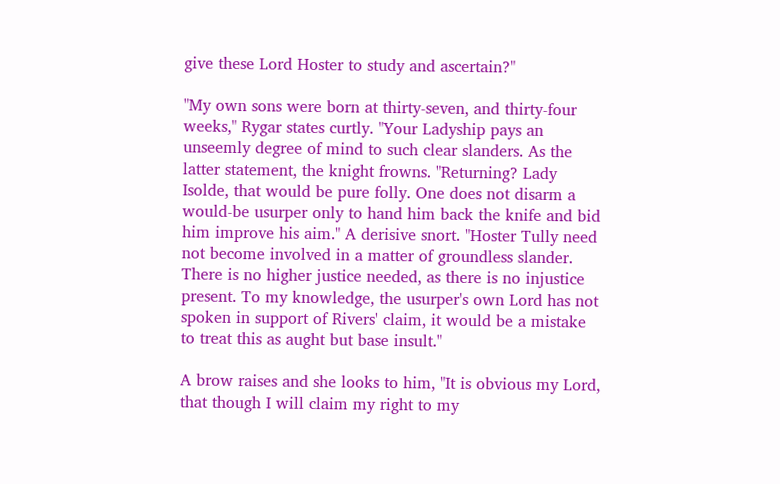give these Lord Hoster to study and ascertain?"

"My own sons were born at thirty-seven, and thirty-four weeks," Rygar states curtly. "Your Ladyship pays an unseemly degree of mind to such clear slanders. As the latter statement, the knight frowns. "Returning? Lady Isolde, that would be pure folly. One does not disarm a would-be usurper only to hand him back the knife and bid him improve his aim." A derisive snort. "Hoster Tully need not become involved in a matter of groundless slander. There is no higher justice needed, as there is no injustice present. To my knowledge, the usurper's own Lord has not spoken in support of Rivers' claim, it would be a mistake to treat this as aught but base insult."

A brow raises and she looks to him, "It is obvious my Lord, that though I will claim my right to my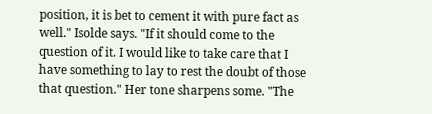position, it is bet to cement it with pure fact as well." Isolde says. "If it should come to the question of it. I would like to take care that I have something to lay to rest the doubt of those that question." Her tone sharpens some. "The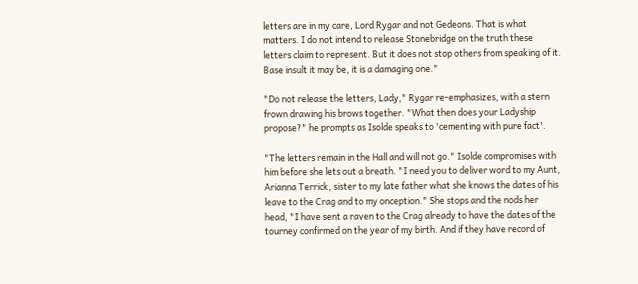letters are in my care, Lord Rygar and not Gedeons. That is what matters. I do not intend to release Stonebridge on the truth these letters claim to represent. But it does not stop others from speaking of it. Base insult it may be, it is a damaging one."

"Do not release the letters, Lady," Rygar re-emphasizes, with a stern frown drawing his brows together. "What then does your Ladyship propose?" he prompts as Isolde speaks to 'cementing with pure fact'.

"The letters remain in the Hall and will not go." Isolde compromises with him before she lets out a breath. "I need you to deliver word to my Aunt, Arianna Terrick, sister to my late father what she knows the dates of his leave to the Crag and to my onception." She stops and the nods her head, "I have sent a raven to the Crag already to have the dates of the tourney confirmed on the year of my birth. And if they have record of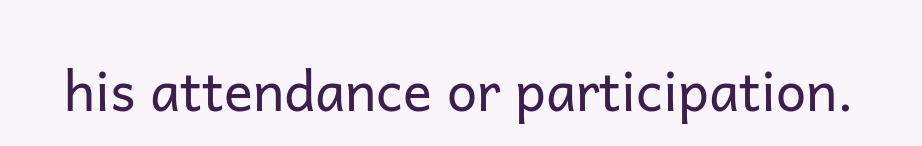his attendance or participation.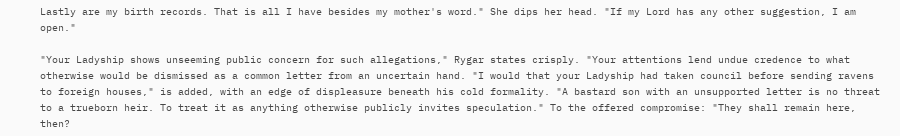Lastly are my birth records. That is all I have besides my mother's word." She dips her head. "If my Lord has any other suggestion, I am open."

"Your Ladyship shows unseeming public concern for such allegations," Rygar states crisply. "Your attentions lend undue credence to what otherwise would be dismissed as a common letter from an uncertain hand. "I would that your Ladyship had taken council before sending ravens to foreign houses," is added, with an edge of displeasure beneath his cold formality. "A bastard son with an unsupported letter is no threat to a trueborn heir. To treat it as anything otherwise publicly invites speculation." To the offered compromise: "They shall remain here, then?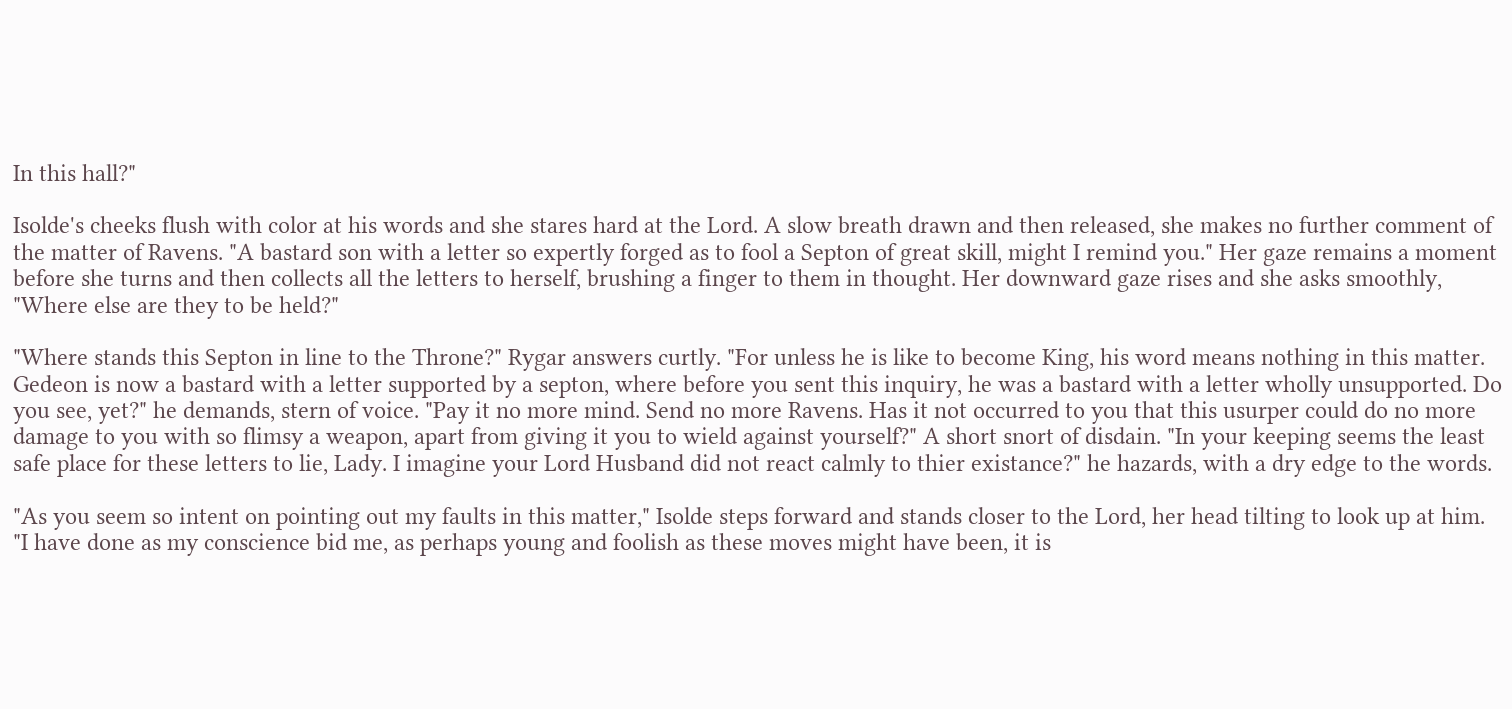In this hall?"

Isolde's cheeks flush with color at his words and she stares hard at the Lord. A slow breath drawn and then released, she makes no further comment of the matter of Ravens. "A bastard son with a letter so expertly forged as to fool a Septon of great skill, might I remind you." Her gaze remains a moment before she turns and then collects all the letters to herself, brushing a finger to them in thought. Her downward gaze rises and she asks smoothly, "Where else are they to be held?"

"Where stands this Septon in line to the Throne?" Rygar answers curtly. "For unless he is like to become King, his word means nothing in this matter. Gedeon is now a bastard with a letter supported by a septon, where before you sent this inquiry, he was a bastard with a letter wholly unsupported. Do you see, yet?" he demands, stern of voice. "Pay it no more mind. Send no more Ravens. Has it not occurred to you that this usurper could do no more damage to you with so flimsy a weapon, apart from giving it you to wield against yourself?" A short snort of disdain. "In your keeping seems the least safe place for these letters to lie, Lady. I imagine your Lord Husband did not react calmly to thier existance?" he hazards, with a dry edge to the words.

"As you seem so intent on pointing out my faults in this matter," Isolde steps forward and stands closer to the Lord, her head tilting to look up at him. "I have done as my conscience bid me, as perhaps young and foolish as these moves might have been, it is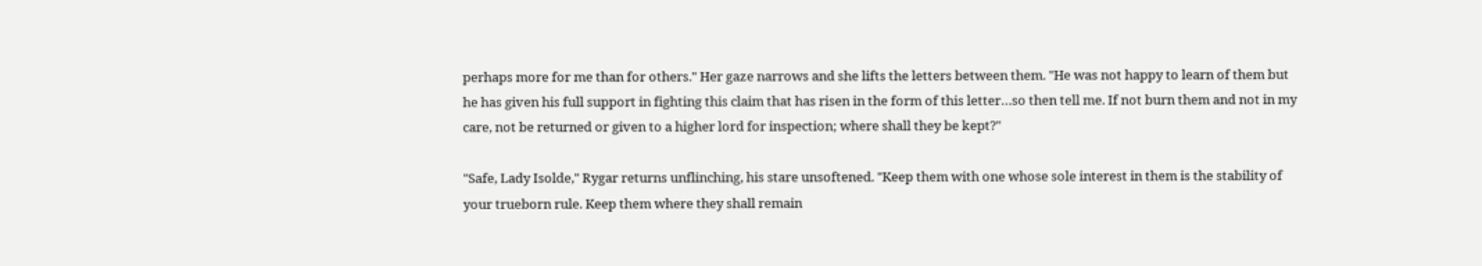perhaps more for me than for others." Her gaze narrows and she lifts the letters between them. "He was not happy to learn of them but he has given his full support in fighting this claim that has risen in the form of this letter…so then tell me. If not burn them and not in my care, not be returned or given to a higher lord for inspection; where shall they be kept?"

"Safe, Lady Isolde," Rygar returns unflinching, his stare unsoftened. "Keep them with one whose sole interest in them is the stability of your trueborn rule. Keep them where they shall remain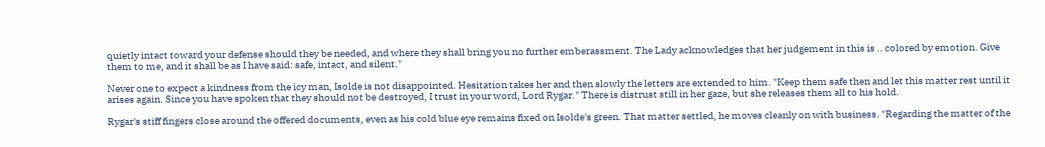quietly intact toward your defense should they be needed, and where they shall bring you no further emberassment. The Lady acknowledges that her judgement in this is .. colored by emotion. Give them to me, and it shall be as I have said: safe, intact, and silent."

Never one to expect a kindness from the icy man, Isolde is not disappointed. Hesitation takes her and then slowly the letters are extended to him. "Keep them safe then and let this matter rest until it arises again. Since you have spoken that they should not be destroyed, I trust in your word, Lord Rygar." There is distrust still in her gaze, but she releases them all to his hold.

Rygar's stiff fingers close around the offered documents, even as his cold blue eye remains fixed on Isolde's green. That matter settled, he moves cleanly on with business. "Regarding the matter of the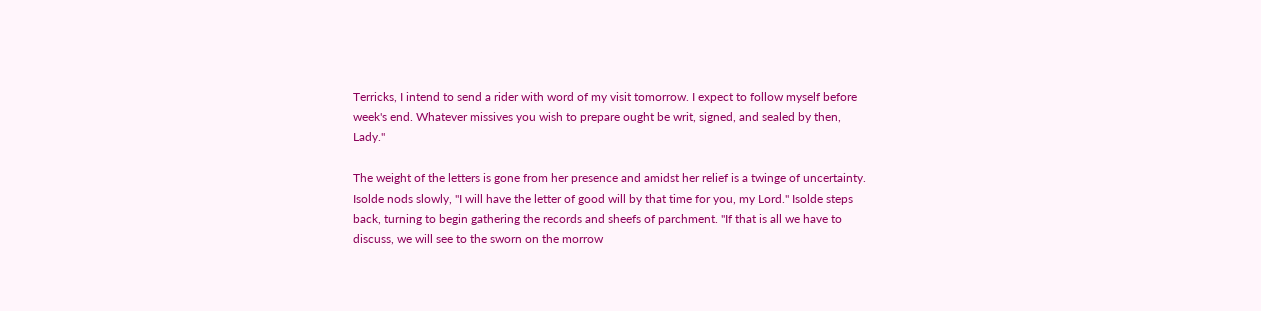Terricks, I intend to send a rider with word of my visit tomorrow. I expect to follow myself before week's end. Whatever missives you wish to prepare ought be writ, signed, and sealed by then, Lady."

The weight of the letters is gone from her presence and amidst her relief is a twinge of uncertainty. Isolde nods slowly, "I will have the letter of good will by that time for you, my Lord." Isolde steps back, turning to begin gathering the records and sheefs of parchment. "If that is all we have to discuss, we will see to the sworn on the morrow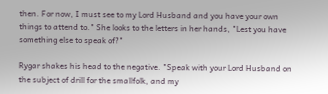then. For now, I must see to my Lord Husband and you have your own things to attend to." She looks to the letters in her hands, "Lest you have something else to speak of?"

Rygar shakes his head to the negative. "Speak with your Lord Husband on the subject of drill for the smallfolk, and my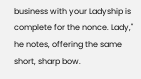business with your Ladyship is complete for the nonce. Lady," he notes, offering the same short, sharp bow.